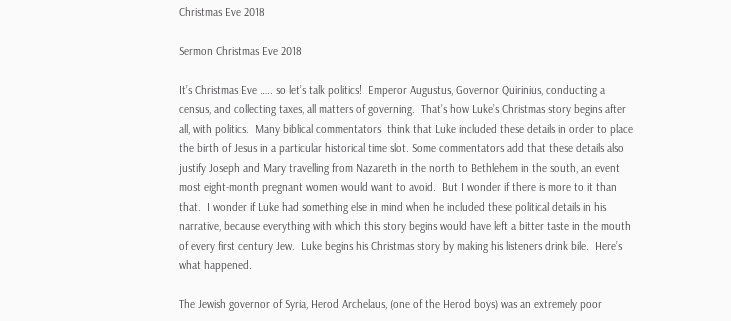Christmas Eve 2018

Sermon Christmas Eve 2018

It’s Christmas Eve ….. so let’s talk politics!  Emperor Augustus, Governor Quirinius, conducting a census, and collecting taxes, all matters of governing.  That’s how Luke’s Christmas story begins after all, with politics.  Many biblical commentators  think that Luke included these details in order to place the birth of Jesus in a particular historical time slot. Some commentators add that these details also justify Joseph and Mary travelling from Nazareth in the north to Bethlehem in the south, an event most eight-month pregnant women would want to avoid.  But I wonder if there is more to it than that.  I wonder if Luke had something else in mind when he included these political details in his narrative, because everything with which this story begins would have left a bitter taste in the mouth of every first century Jew.  Luke begins his Christmas story by making his listeners drink bile.  Here’s what happened.

The Jewish governor of Syria, Herod Archelaus, (one of the Herod boys) was an extremely poor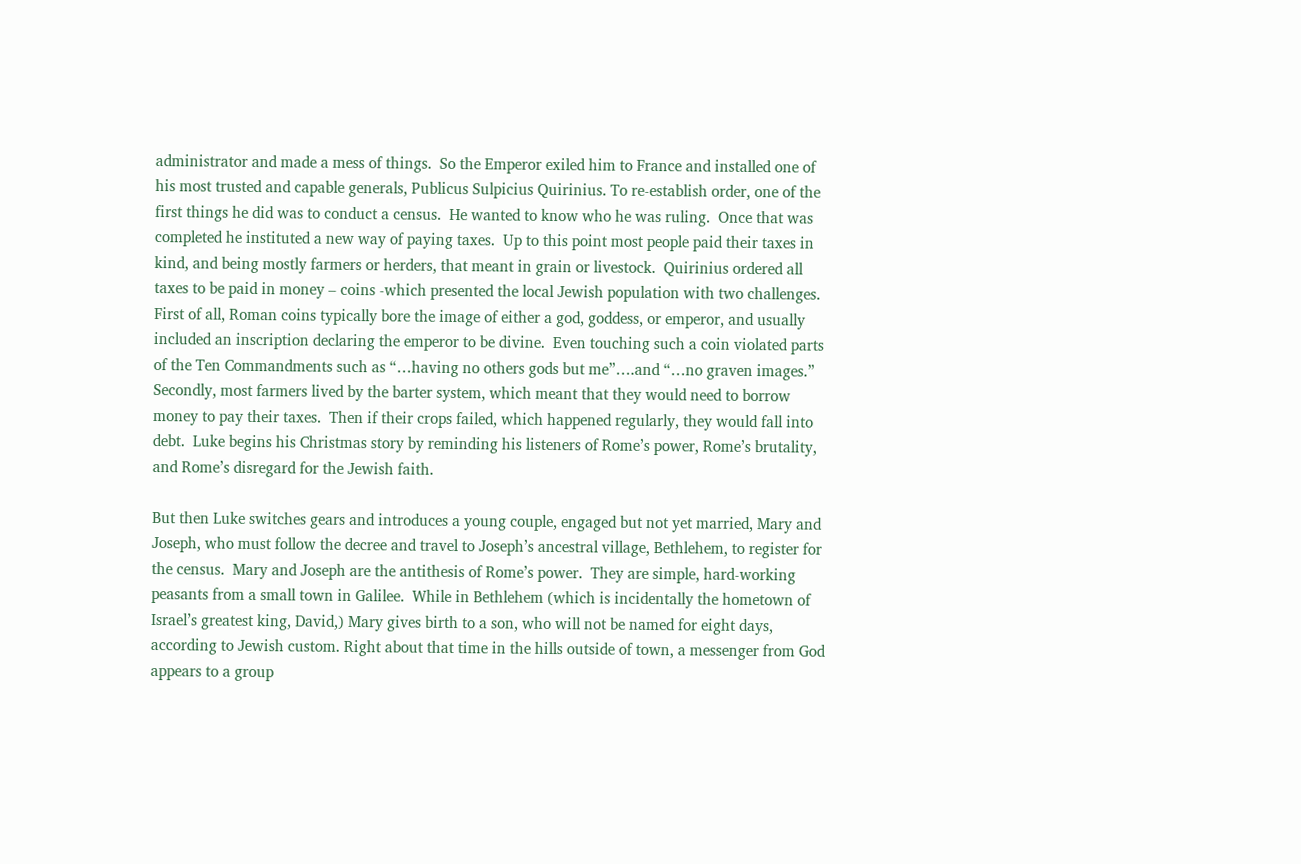administrator and made a mess of things.  So the Emperor exiled him to France and installed one of his most trusted and capable generals, Publicus Sulpicius Quirinius. To re-establish order, one of the first things he did was to conduct a census.  He wanted to know who he was ruling.  Once that was completed he instituted a new way of paying taxes.  Up to this point most people paid their taxes in kind, and being mostly farmers or herders, that meant in grain or livestock.  Quirinius ordered all taxes to be paid in money – coins -which presented the local Jewish population with two challenges.  First of all, Roman coins typically bore the image of either a god, goddess, or emperor, and usually included an inscription declaring the emperor to be divine.  Even touching such a coin violated parts of the Ten Commandments such as “…having no others gods but me”….and “…no graven images.”  Secondly, most farmers lived by the barter system, which meant that they would need to borrow money to pay their taxes.  Then if their crops failed, which happened regularly, they would fall into debt.  Luke begins his Christmas story by reminding his listeners of Rome’s power, Rome’s brutality, and Rome’s disregard for the Jewish faith.

But then Luke switches gears and introduces a young couple, engaged but not yet married, Mary and Joseph, who must follow the decree and travel to Joseph’s ancestral village, Bethlehem, to register for the census.  Mary and Joseph are the antithesis of Rome’s power.  They are simple, hard-working peasants from a small town in Galilee.  While in Bethlehem (which is incidentally the hometown of Israel’s greatest king, David,) Mary gives birth to a son, who will not be named for eight days, according to Jewish custom. Right about that time in the hills outside of town, a messenger from God appears to a group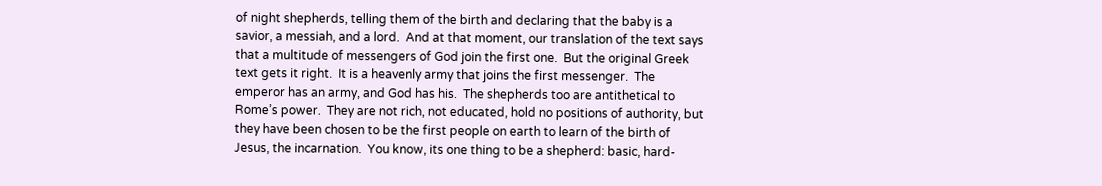of night shepherds, telling them of the birth and declaring that the baby is a savior, a messiah, and a lord.  And at that moment, our translation of the text says that a multitude of messengers of God join the first one.  But the original Greek text gets it right.  It is a heavenly army that joins the first messenger.  The emperor has an army, and God has his.  The shepherds too are antithetical to Rome’s power.  They are not rich, not educated, hold no positions of authority, but they have been chosen to be the first people on earth to learn of the birth of Jesus, the incarnation.  You know, its one thing to be a shepherd: basic, hard-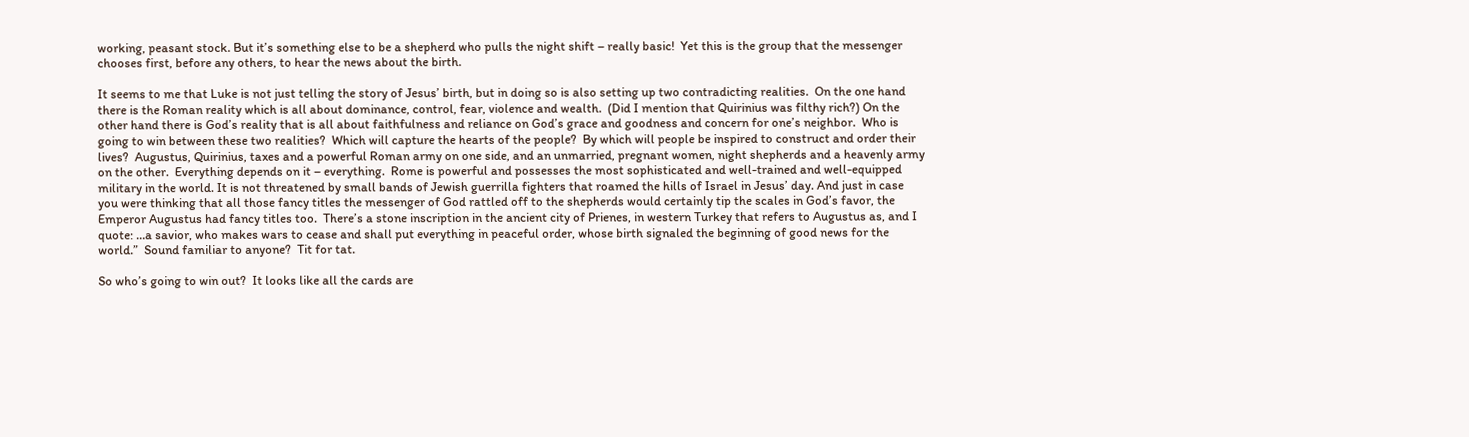working, peasant stock. But it’s something else to be a shepherd who pulls the night shift – really basic!  Yet this is the group that the messenger chooses first, before any others, to hear the news about the birth.

It seems to me that Luke is not just telling the story of Jesus’ birth, but in doing so is also setting up two contradicting realities.  On the one hand there is the Roman reality which is all about dominance, control, fear, violence and wealth.  (Did I mention that Quirinius was filthy rich?) On the other hand there is God’s reality that is all about faithfulness and reliance on God’s grace and goodness and concern for one’s neighbor.  Who is going to win between these two realities?  Which will capture the hearts of the people?  By which will people be inspired to construct and order their lives?  Augustus, Quirinius, taxes and a powerful Roman army on one side, and an unmarried, pregnant women, night shepherds and a heavenly army on the other.  Everything depends on it – everything.  Rome is powerful and possesses the most sophisticated and well-trained and well-equipped military in the world. It is not threatened by small bands of Jewish guerrilla fighters that roamed the hills of Israel in Jesus’ day. And just in case you were thinking that all those fancy titles the messenger of God rattled off to the shepherds would certainly tip the scales in God’s favor, the Emperor Augustus had fancy titles too.  There’s a stone inscription in the ancient city of Prienes, in western Turkey that refers to Augustus as, and I quote: …a savior, who makes wars to cease and shall put everything in peaceful order, whose birth signaled the beginning of good news for the world.”  Sound familiar to anyone?  Tit for tat.

So who’s going to win out?  It looks like all the cards are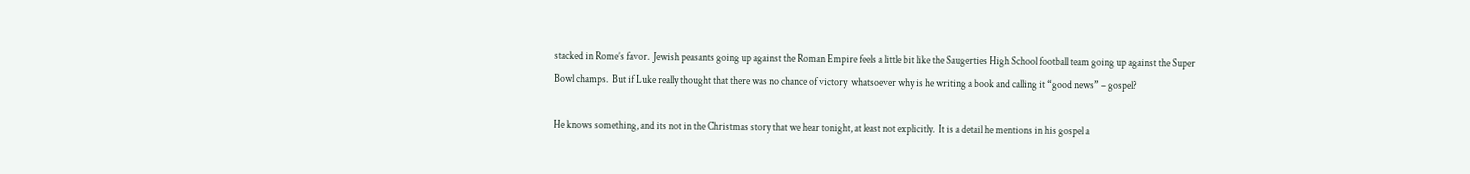stacked in Rome’s favor.  Jewish peasants going up against the Roman Empire feels a little bit like the Saugerties High School football team going up against the Super Bowl champs.  But if Luke really thought that there was no chance of victory  whatsoever why is he writing a book and calling it “good news” – gospel?

He knows something, and its not in the Christmas story that we hear tonight, at least not explicitly.  It is a detail he mentions in his gospel a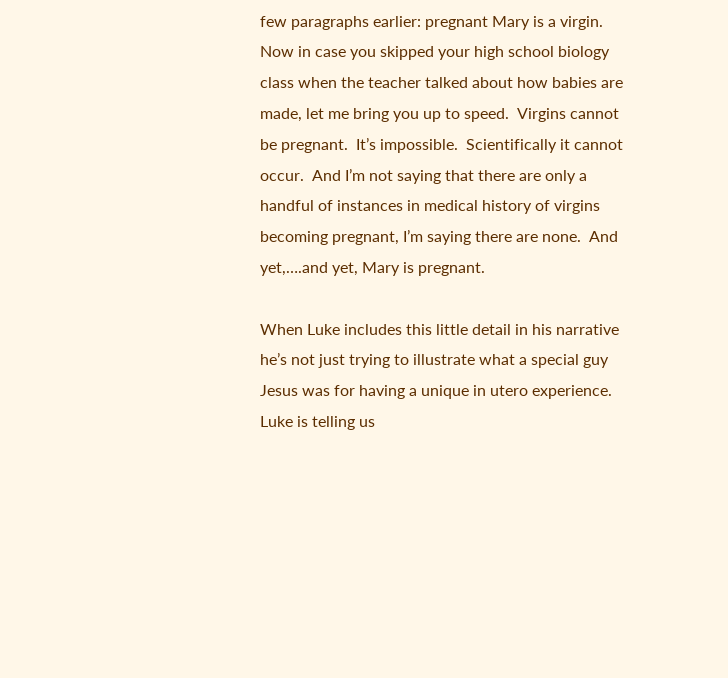few paragraphs earlier: pregnant Mary is a virgin.  Now in case you skipped your high school biology class when the teacher talked about how babies are made, let me bring you up to speed.  Virgins cannot be pregnant.  It’s impossible.  Scientifically it cannot occur.  And I’m not saying that there are only a handful of instances in medical history of virgins becoming pregnant, I’m saying there are none.  And yet,….and yet, Mary is pregnant.

When Luke includes this little detail in his narrative he’s not just trying to illustrate what a special guy Jesus was for having a unique in utero experience.  Luke is telling us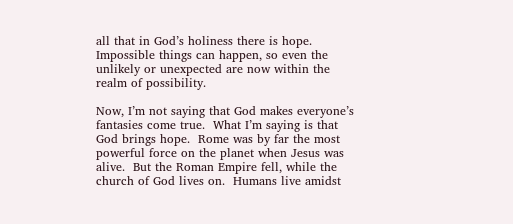all that in God’s holiness there is hope.  Impossible things can happen, so even the unlikely or unexpected are now within the realm of possibility.

Now, I’m not saying that God makes everyone’s fantasies come true.  What I’m saying is that God brings hope.  Rome was by far the most powerful force on the planet when Jesus was alive.  But the Roman Empire fell, while the church of God lives on.  Humans live amidst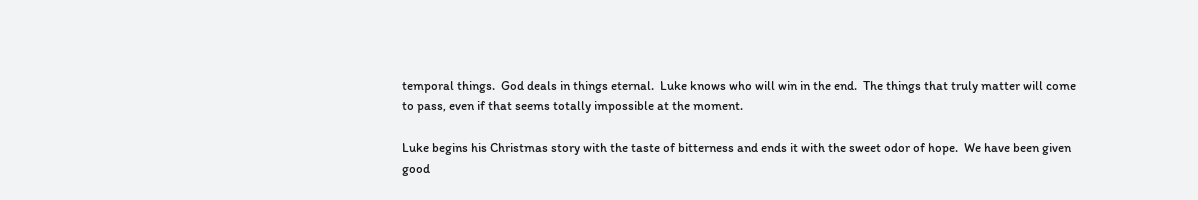temporal things.  God deals in things eternal.  Luke knows who will win in the end.  The things that truly matter will come to pass, even if that seems totally impossible at the moment.

Luke begins his Christmas story with the taste of bitterness and ends it with the sweet odor of hope.  We have been given good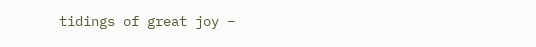tidings of great joy –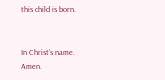this child is born.


In Christ’s name.  Amen.